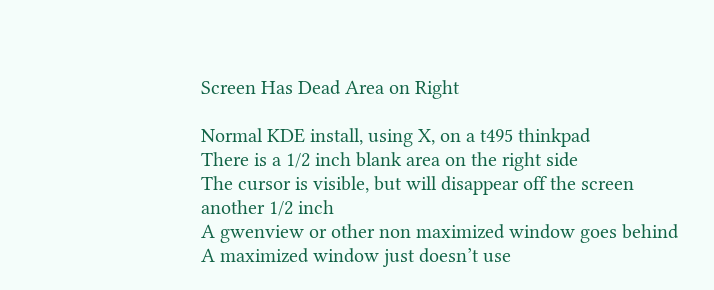Screen Has Dead Area on Right

Normal KDE install, using X, on a t495 thinkpad
There is a 1/2 inch blank area on the right side
The cursor is visible, but will disappear off the screen another 1/2 inch
A gwenview or other non maximized window goes behind
A maximized window just doesn’t use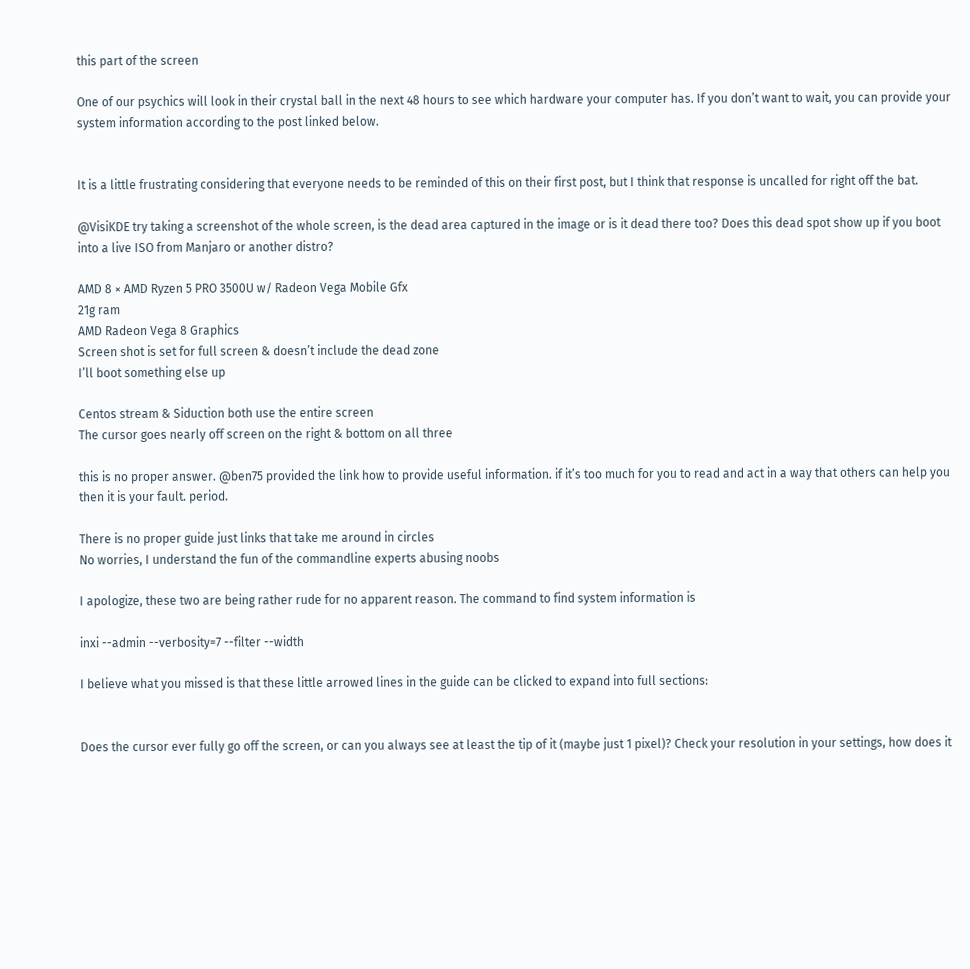this part of the screen

One of our psychics will look in their crystal ball in the next 48 hours to see which hardware your computer has. If you don’t want to wait, you can provide your system information according to the post linked below.


It is a little frustrating considering that everyone needs to be reminded of this on their first post, but I think that response is uncalled for right off the bat.

@VisiKDE try taking a screenshot of the whole screen, is the dead area captured in the image or is it dead there too? Does this dead spot show up if you boot into a live ISO from Manjaro or another distro?

AMD 8 × AMD Ryzen 5 PRO 3500U w/ Radeon Vega Mobile Gfx
21g ram
AMD Radeon Vega 8 Graphics
Screen shot is set for full screen & doesn’t include the dead zone
I’ll boot something else up

Centos stream & Siduction both use the entire screen
The cursor goes nearly off screen on the right & bottom on all three

this is no proper answer. @ben75 provided the link how to provide useful information. if it’s too much for you to read and act in a way that others can help you then it is your fault. period.

There is no proper guide just links that take me around in circles
No worries, I understand the fun of the commandline experts abusing noobs

I apologize, these two are being rather rude for no apparent reason. The command to find system information is

inxi --admin --verbosity=7 --filter --width

I believe what you missed is that these little arrowed lines in the guide can be clicked to expand into full sections:


Does the cursor ever fully go off the screen, or can you always see at least the tip of it (maybe just 1 pixel)? Check your resolution in your settings, how does it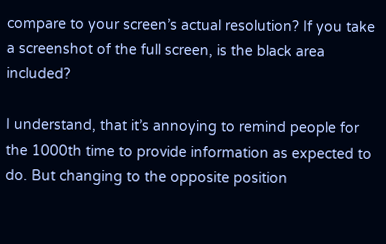compare to your screen’s actual resolution? If you take a screenshot of the full screen, is the black area included?

I understand, that it’s annoying to remind people for the 1000th time to provide information as expected to do. But changing to the opposite position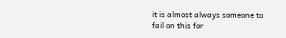it is almost always someone to fail on this for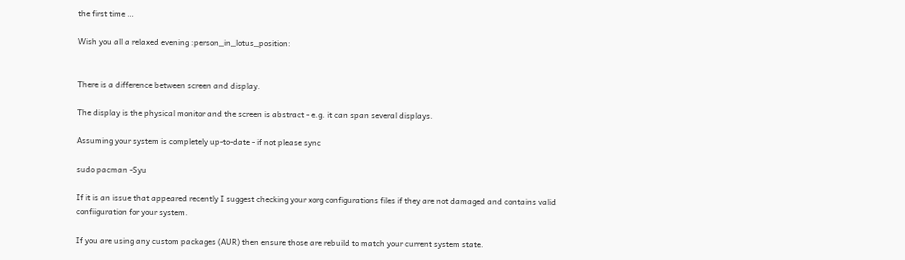the first time …

Wish you all a relaxed evening :person_in_lotus_position:


There is a difference between screen and display.

The display is the physical monitor and the screen is abstract - e.g. it can span several displays.

Assuming your system is completely up-to-date - if not please sync

sudo pacman -Syu

If it is an issue that appeared recently I suggest checking your xorg configurations files if they are not damaged and contains valid confiiguration for your system.

If you are using any custom packages (AUR) then ensure those are rebuild to match your current system state.